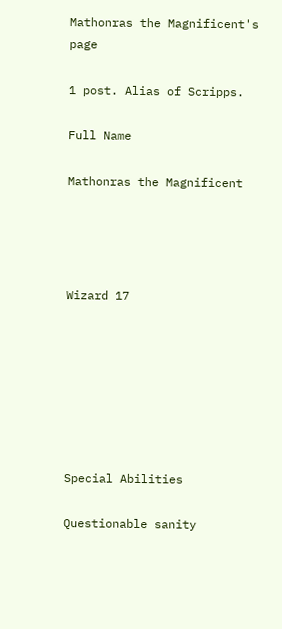Mathonras the Magnificent's page

1 post. Alias of Scripps.

Full Name

Mathonras the Magnificent




Wizard 17







Special Abilities

Questionable sanity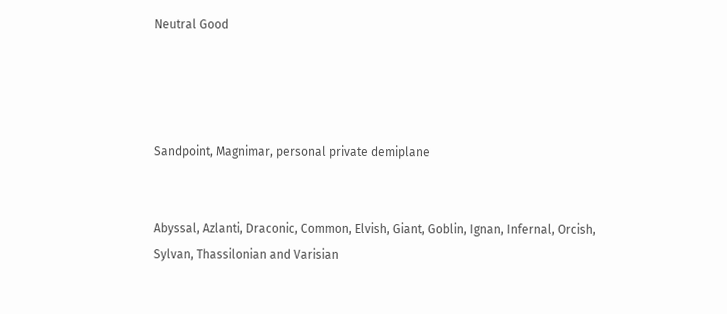Neutral Good




Sandpoint, Magnimar, personal private demiplane


Abyssal, Azlanti, Draconic, Common, Elvish, Giant, Goblin, Ignan, Infernal, Orcish, Sylvan, Thassilonian and Varisian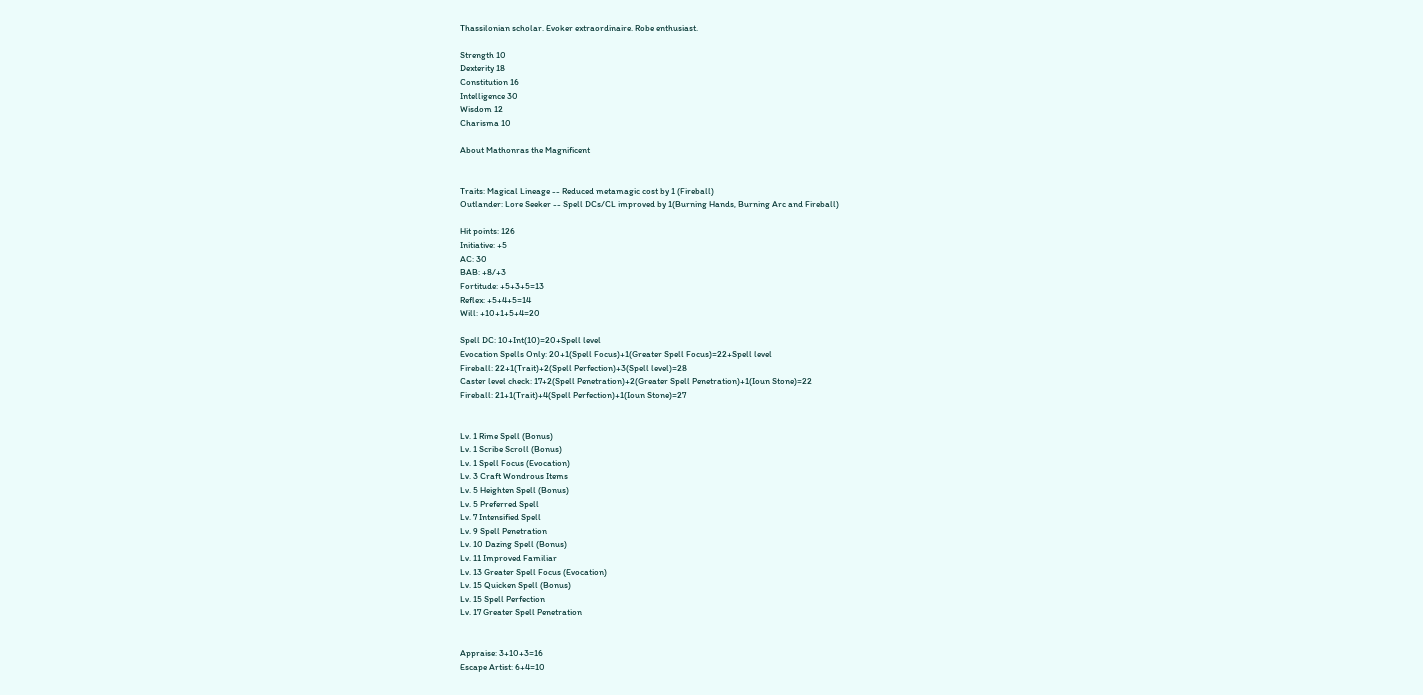Thassilonian scholar. Evoker extraordinaire. Robe enthusiast.

Strength 10
Dexterity 18
Constitution 16
Intelligence 30
Wisdom 12
Charisma 10

About Mathonras the Magnificent


Traits: Magical Lineage -- Reduced metamagic cost by 1 (Fireball)
Outlander: Lore Seeker -- Spell DCs/CL improved by 1(Burning Hands, Burning Arc and Fireball)

Hit points: 126
Initiative: +5
AC: 30
BAB: +8/+3
Fortitude: +5+3+5=13
Reflex: +5+4+5=14
Will: +10+1+5+4=20

Spell DC: 10+Int(10)=20+Spell level
Evocation Spells Only: 20+1(Spell Focus)+1(Greater Spell Focus)=22+Spell level
Fireball: 22+1(Trait)+2(Spell Perfection)+3(Spell level)=28
Caster level check: 17+2(Spell Penetration)+2(Greater Spell Penetration)+1(Ioun Stone)=22
Fireball: 21+1(Trait)+4(Spell Perfection)+1(Ioun Stone)=27


Lv. 1 Rime Spell (Bonus)
Lv. 1 Scribe Scroll (Bonus)
Lv. 1 Spell Focus (Evocation)
Lv. 3 Craft Wondrous Items
Lv. 5 Heighten Spell (Bonus)
Lv. 5 Preferred Spell
Lv. 7 Intensified Spell
Lv. 9 Spell Penetration
Lv. 10 Dazing Spell (Bonus)
Lv. 11 Improved Familiar
Lv. 13 Greater Spell Focus (Evocation)
Lv. 15 Quicken Spell (Bonus)
Lv. 15 Spell Perfection
Lv. 17 Greater Spell Penetration


Appraise: 3+10+3=16
Escape Artist: 6+4=10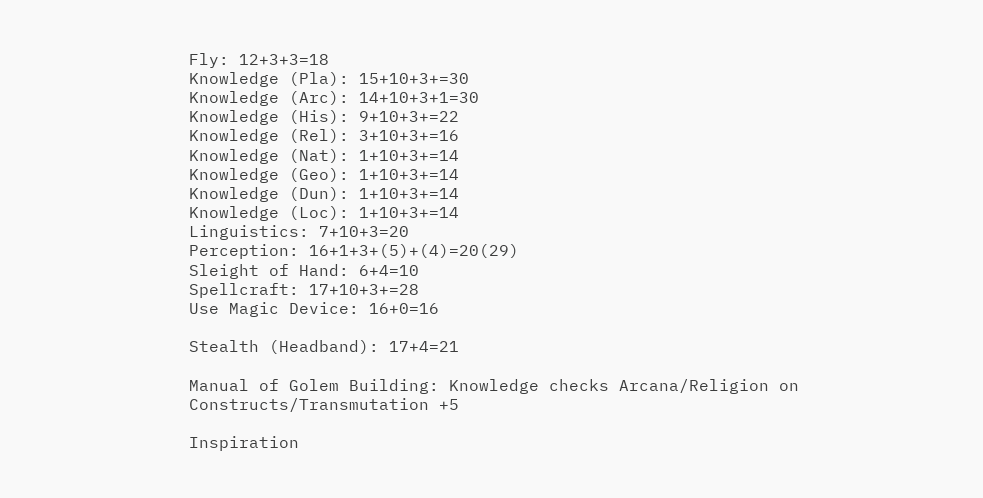Fly: 12+3+3=18
Knowledge (Pla): 15+10+3+=30
Knowledge (Arc): 14+10+3+1=30
Knowledge (His): 9+10+3+=22
Knowledge (Rel): 3+10+3+=16
Knowledge (Nat): 1+10+3+=14
Knowledge (Geo): 1+10+3+=14
Knowledge (Dun): 1+10+3+=14
Knowledge (Loc): 1+10+3+=14
Linguistics: 7+10+3=20
Perception: 16+1+3+(5)+(4)=20(29)
Sleight of Hand: 6+4=10
Spellcraft: 17+10+3+=28
Use Magic Device: 16+0=16

Stealth (Headband): 17+4=21

Manual of Golem Building: Knowledge checks Arcana/Religion on Constructs/Transmutation +5

Inspiration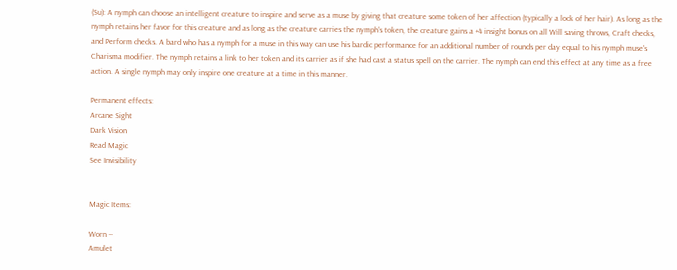(Su): A nymph can choose an intelligent creature to inspire and serve as a muse by giving that creature some token of her affection (typically a lock of her hair). As long as the nymph retains her favor for this creature and as long as the creature carries the nymph's token, the creature gains a +4 insight bonus on all Will saving throws, Craft checks, and Perform checks. A bard who has a nymph for a muse in this way can use his bardic performance for an additional number of rounds per day equal to his nymph muse's Charisma modifier. The nymph retains a link to her token and its carrier as if she had cast a status spell on the carrier. The nymph can end this effect at any time as a free action. A single nymph may only inspire one creature at a time in this manner.

Permanent effects:
Arcane Sight
Dark Vision
Read Magic
See Invisibility


Magic Items:

Worn --
Amulet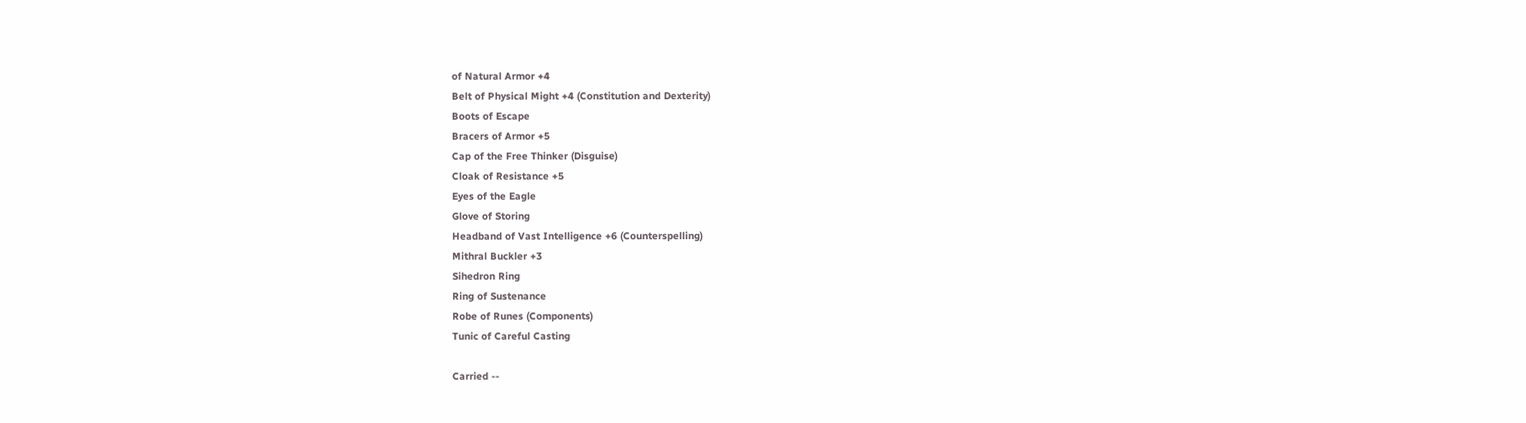of Natural Armor +4
Belt of Physical Might +4 (Constitution and Dexterity)
Boots of Escape
Bracers of Armor +5
Cap of the Free Thinker (Disguise)
Cloak of Resistance +5
Eyes of the Eagle
Glove of Storing
Headband of Vast Intelligence +6 (Counterspelling)
Mithral Buckler +3
Sihedron Ring
Ring of Sustenance
Robe of Runes (Components)
Tunic of Careful Casting

Carried --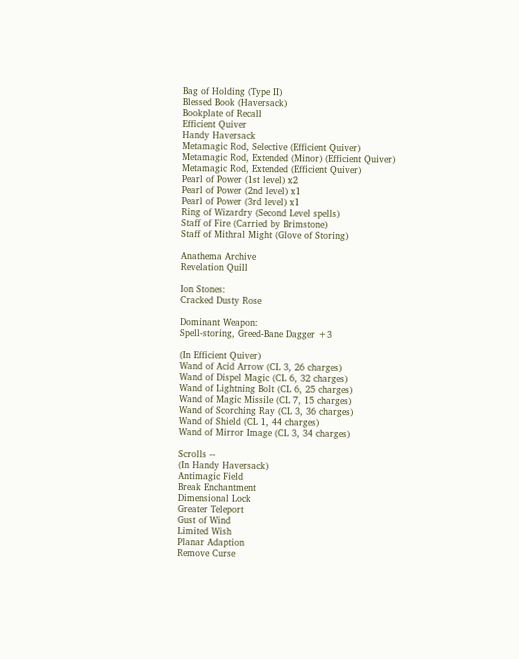Bag of Holding (Type II)
Blessed Book (Haversack)
Bookplate of Recall
Efficient Quiver
Handy Haversack
Metamagic Rod, Selective (Efficient Quiver)
Metamagic Rod, Extended (Minor) (Efficient Quiver)
Metamagic Rod, Extended (Efficient Quiver)
Pearl of Power (1st level) x2
Pearl of Power (2nd level) x1
Pearl of Power (3rd level) x1
Ring of Wizardry (Second Level spells)
Staff of Fire (Carried by Brimstone)
Staff of Mithral Might (Glove of Storing)

Anathema Archive
Revelation Quill

Ion Stones:
Cracked Dusty Rose

Dominant Weapon:
Spell-storing, Greed-Bane Dagger +3

(In Efficient Quiver)
Wand of Acid Arrow (CL 3, 26 charges)
Wand of Dispel Magic (CL 6, 32 charges)
Wand of Lightning Bolt (CL 6, 25 charges)
Wand of Magic Missile (CL 7, 15 charges)
Wand of Scorching Ray (CL 3, 36 charges)
Wand of Shield (CL 1, 44 charges)
Wand of Mirror Image (CL 3, 34 charges)

Scrolls --
(In Handy Haversack)
Antimagic Field
Break Enchantment
Dimensional Lock
Greater Teleport
Gust of Wind
Limited Wish
Planar Adaption
Remove Curse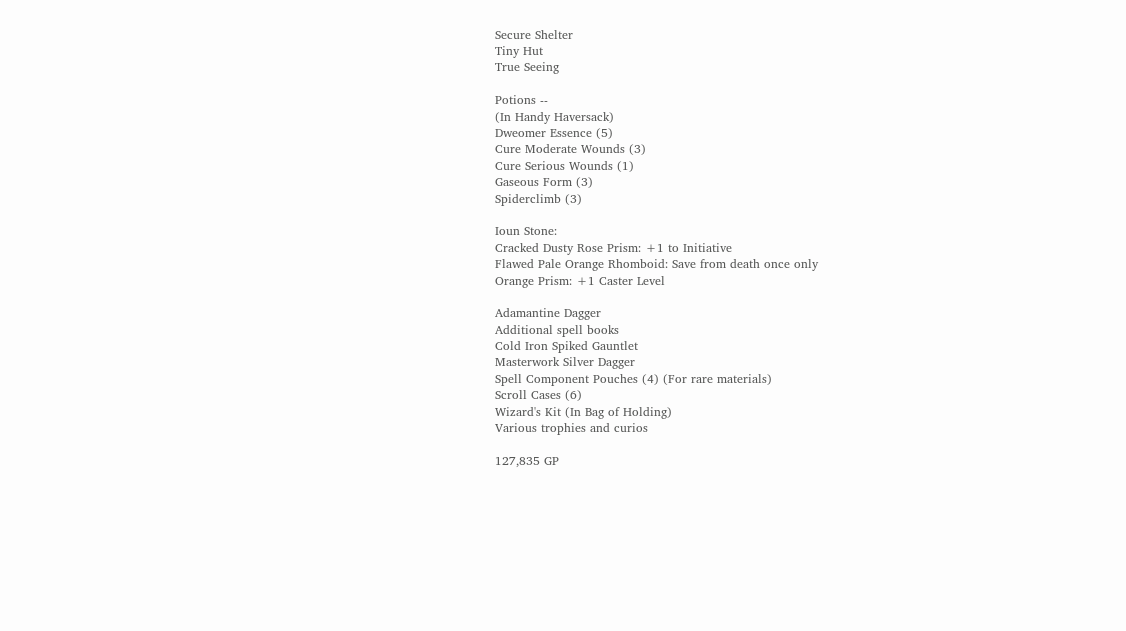Secure Shelter
Tiny Hut
True Seeing

Potions --
(In Handy Haversack)
Dweomer Essence (5)
Cure Moderate Wounds (3)
Cure Serious Wounds (1)
Gaseous Form (3)
Spiderclimb (3)

Ioun Stone:
Cracked Dusty Rose Prism: +1 to Initiative
Flawed Pale Orange Rhomboid: Save from death once only
Orange Prism: +1 Caster Level

Adamantine Dagger
Additional spell books
Cold Iron Spiked Gauntlet
Masterwork Silver Dagger
Spell Component Pouches (4) (For rare materials)
Scroll Cases (6)
Wizard's Kit (In Bag of Holding)
Various trophies and curios

127,835 GP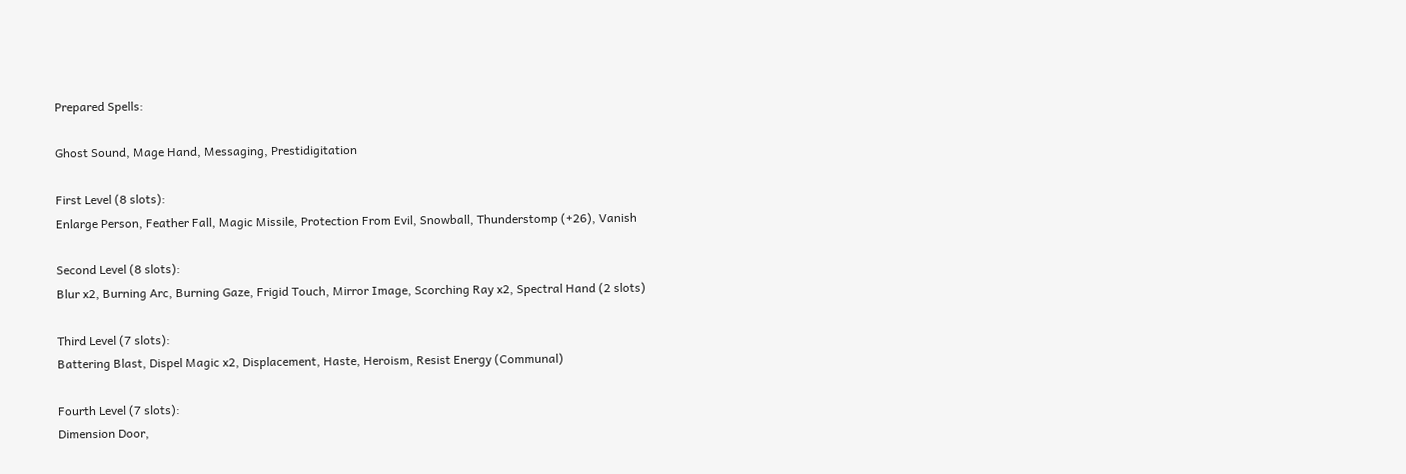Prepared Spells:

Ghost Sound, Mage Hand, Messaging, Prestidigitation

First Level (8 slots):
Enlarge Person, Feather Fall, Magic Missile, Protection From Evil, Snowball, Thunderstomp (+26), Vanish

Second Level (8 slots):
Blur x2, Burning Arc, Burning Gaze, Frigid Touch, Mirror Image, Scorching Ray x2, Spectral Hand (2 slots)

Third Level (7 slots):
Battering Blast, Dispel Magic x2, Displacement, Haste, Heroism, Resist Energy (Communal)

Fourth Level (7 slots):
Dimension Door,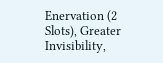Enervation (2 Slots), Greater Invisibility,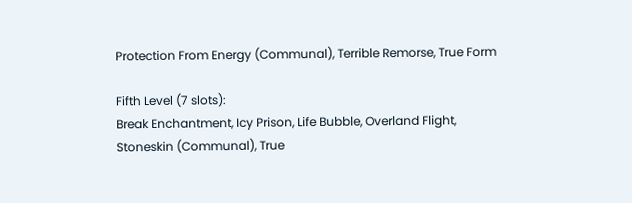Protection From Energy (Communal), Terrible Remorse, True Form

Fifth Level (7 slots):
Break Enchantment, Icy Prison, Life Bubble, Overland Flight, Stoneskin (Communal), True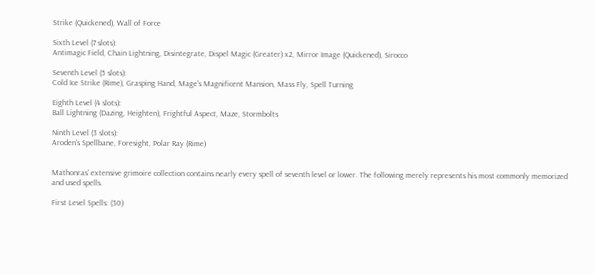Strike (Quickened), Wall of Force

Sixth Level (7 slots):
Antimagic Field, Chain Lightning, Disintegrate, Dispel Magic (Greater) x2, Mirror Image (Quickened), Sirocco

Seventh Level (5 slots):
Cold Ice Strike (Rime), Grasping Hand, Mage's Magnificent Mansion, Mass Fly, Spell Turning

Eighth Level (4 slots):
Ball Lightning (Dazing, Heighten), Frightful Aspect, Maze, Stormbolts

Ninth Level (3 slots):
Aroden's Spellbane, Foresight, Polar Ray (Rime)


Mathonras' extensive grimoire collection contains nearly every spell of seventh level or lower. The following merely represents his most commonly memorized and used spells.

First Level Spells: (30)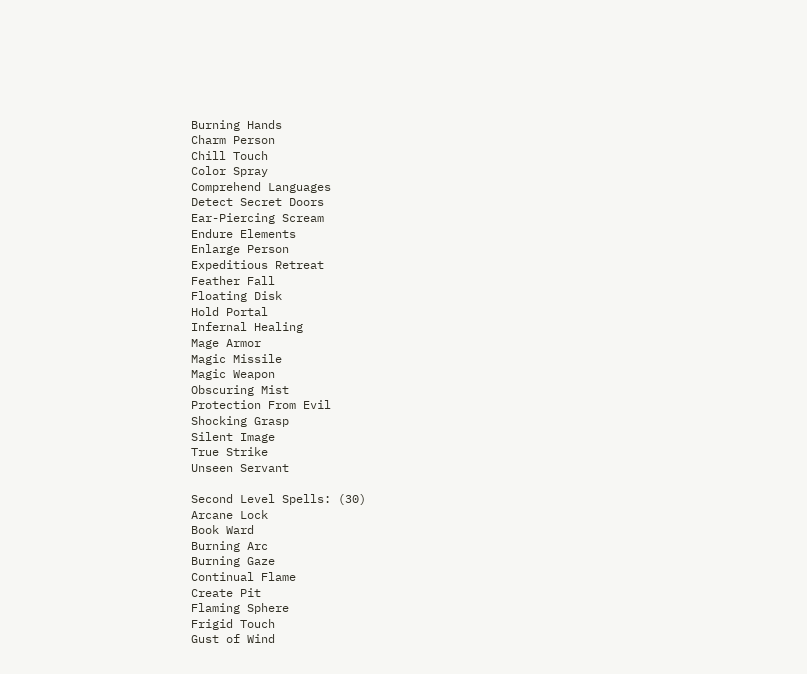Burning Hands
Charm Person
Chill Touch
Color Spray
Comprehend Languages
Detect Secret Doors
Ear-Piercing Scream
Endure Elements
Enlarge Person
Expeditious Retreat
Feather Fall
Floating Disk
Hold Portal
Infernal Healing
Mage Armor
Magic Missile
Magic Weapon
Obscuring Mist
Protection From Evil
Shocking Grasp
Silent Image
True Strike
Unseen Servant

Second Level Spells: (30)
Arcane Lock
Book Ward
Burning Arc
Burning Gaze
Continual Flame
Create Pit
Flaming Sphere
Frigid Touch
Gust of Wind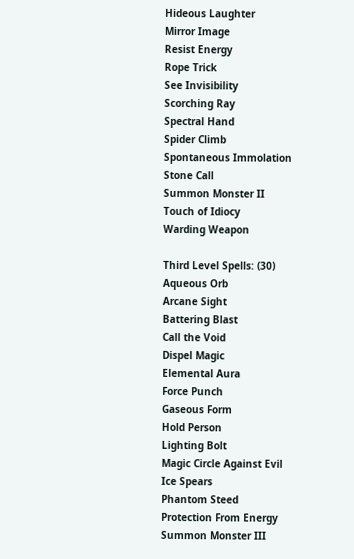Hideous Laughter
Mirror Image
Resist Energy
Rope Trick
See Invisibility
Scorching Ray
Spectral Hand
Spider Climb
Spontaneous Immolation
Stone Call
Summon Monster II
Touch of Idiocy
Warding Weapon

Third Level Spells: (30)
Aqueous Orb
Arcane Sight
Battering Blast
Call the Void
Dispel Magic
Elemental Aura
Force Punch
Gaseous Form
Hold Person
Lighting Bolt
Magic Circle Against Evil
Ice Spears
Phantom Steed
Protection From Energy
Summon Monster III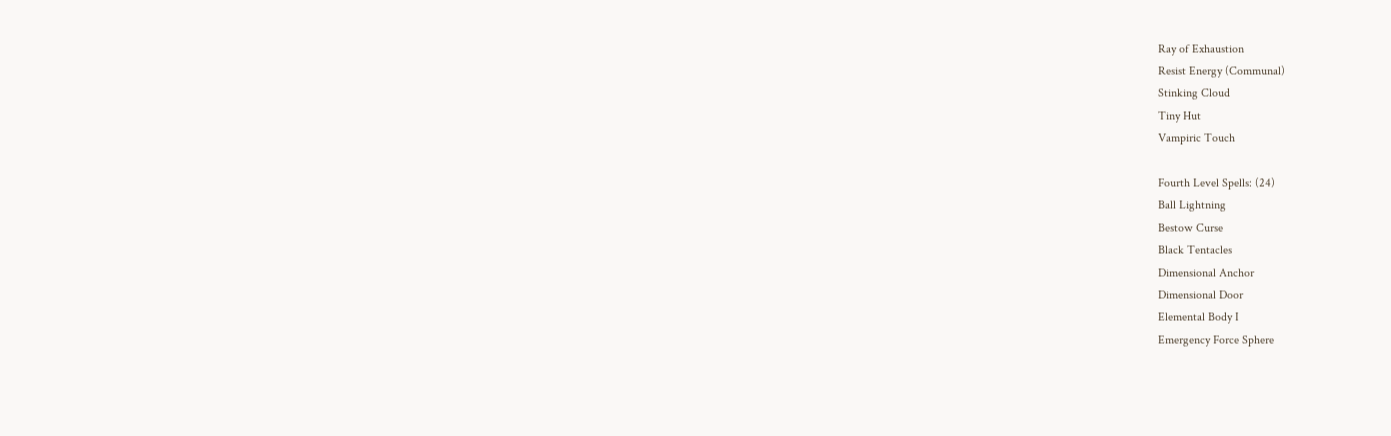Ray of Exhaustion
Resist Energy (Communal)
Stinking Cloud
Tiny Hut
Vampiric Touch

Fourth Level Spells: (24)
Ball Lightning
Bestow Curse
Black Tentacles
Dimensional Anchor
Dimensional Door
Elemental Body I
Emergency Force Sphere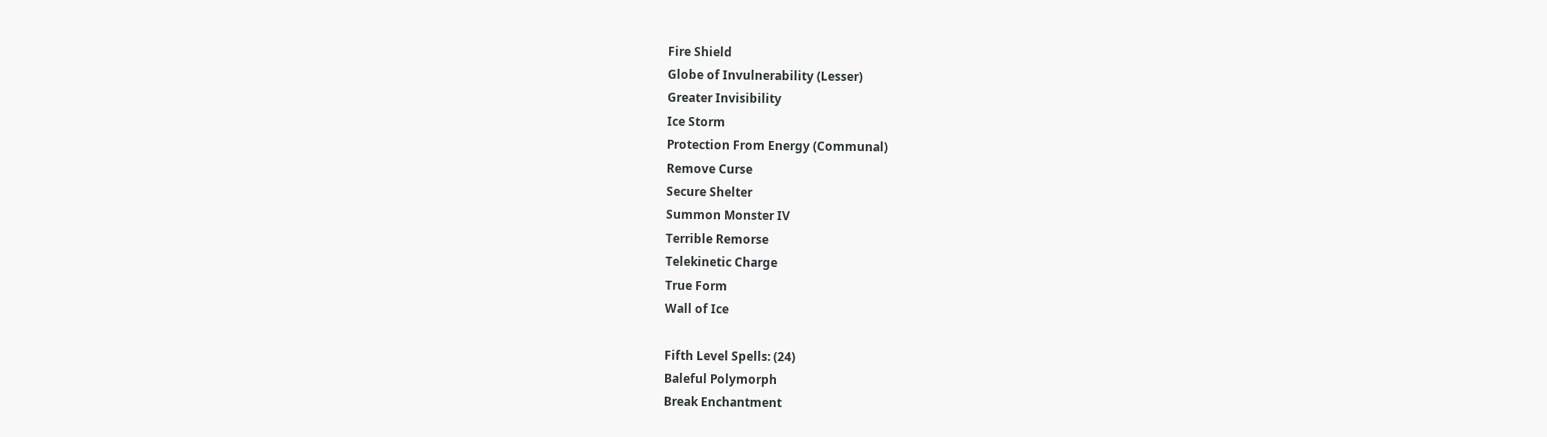Fire Shield
Globe of Invulnerability (Lesser)
Greater Invisibility
Ice Storm
Protection From Energy (Communal)
Remove Curse
Secure Shelter
Summon Monster IV
Terrible Remorse
Telekinetic Charge
True Form
Wall of Ice

Fifth Level Spells: (24)
Baleful Polymorph
Break Enchantment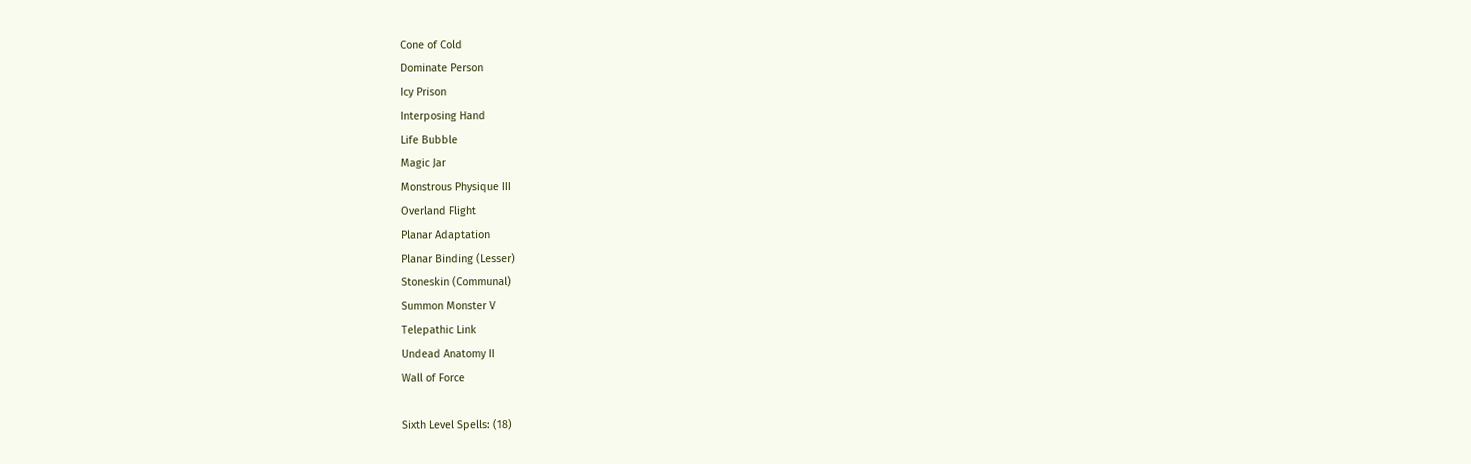Cone of Cold
Dominate Person
Icy Prison
Interposing Hand
Life Bubble
Magic Jar
Monstrous Physique III
Overland Flight
Planar Adaptation
Planar Binding (Lesser)
Stoneskin (Communal)
Summon Monster V
Telepathic Link
Undead Anatomy II
Wall of Force

Sixth Level Spells: (18)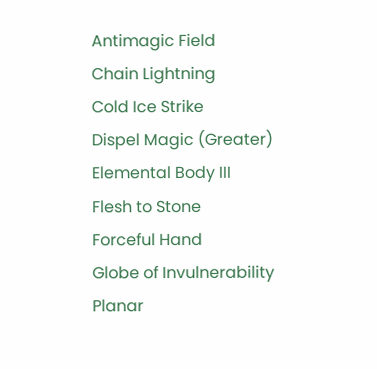Antimagic Field
Chain Lightning
Cold Ice Strike
Dispel Magic (Greater)
Elemental Body III
Flesh to Stone
Forceful Hand
Globe of Invulnerability
Planar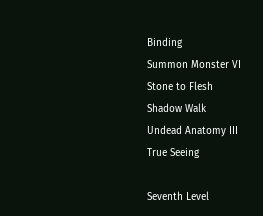Binding
Summon Monster VI
Stone to Flesh
Shadow Walk
Undead Anatomy III
True Seeing

Seventh Level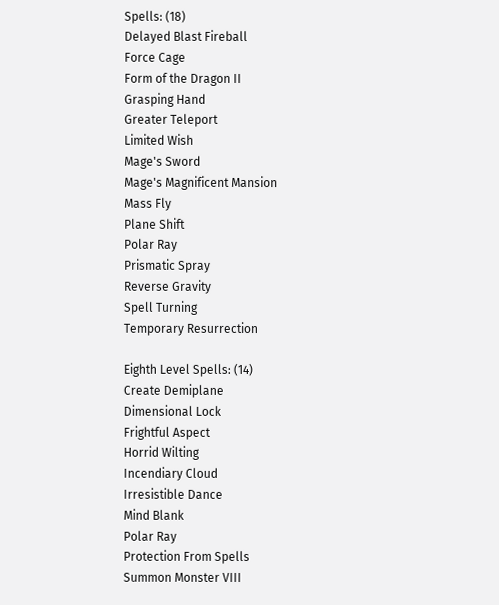Spells: (18)
Delayed Blast Fireball
Force Cage
Form of the Dragon II
Grasping Hand
Greater Teleport
Limited Wish
Mage's Sword
Mage's Magnificent Mansion
Mass Fly
Plane Shift
Polar Ray
Prismatic Spray
Reverse Gravity
Spell Turning
Temporary Resurrection

Eighth Level Spells: (14)
Create Demiplane
Dimensional Lock
Frightful Aspect
Horrid Wilting
Incendiary Cloud
Irresistible Dance
Mind Blank
Polar Ray
Protection From Spells
Summon Monster VIII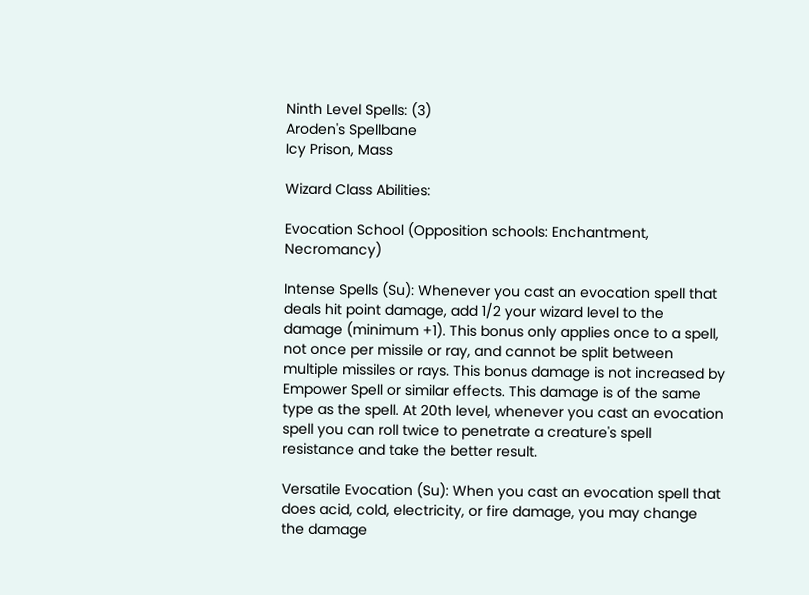Ninth Level Spells: (3)
Aroden's Spellbane
Icy Prison, Mass

Wizard Class Abilities:

Evocation School (Opposition schools: Enchantment, Necromancy)

Intense Spells (Su): Whenever you cast an evocation spell that deals hit point damage, add 1/2 your wizard level to the damage (minimum +1). This bonus only applies once to a spell, not once per missile or ray, and cannot be split between multiple missiles or rays. This bonus damage is not increased by Empower Spell or similar effects. This damage is of the same type as the spell. At 20th level, whenever you cast an evocation spell you can roll twice to penetrate a creature's spell resistance and take the better result.

Versatile Evocation (Su): When you cast an evocation spell that does acid, cold, electricity, or fire damage, you may change the damage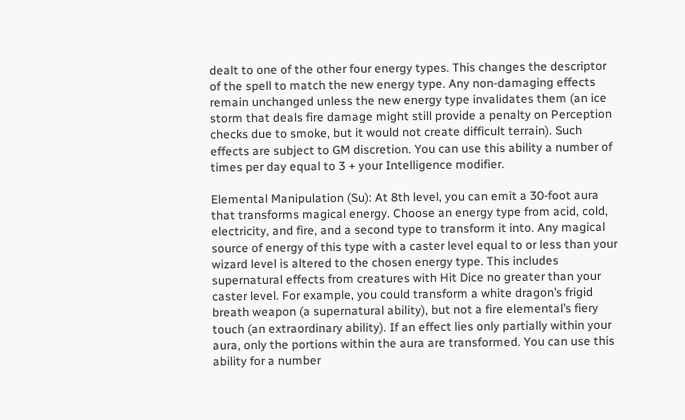dealt to one of the other four energy types. This changes the descriptor of the spell to match the new energy type. Any non-damaging effects remain unchanged unless the new energy type invalidates them (an ice storm that deals fire damage might still provide a penalty on Perception checks due to smoke, but it would not create difficult terrain). Such effects are subject to GM discretion. You can use this ability a number of times per day equal to 3 + your Intelligence modifier.

Elemental Manipulation (Su): At 8th level, you can emit a 30-foot aura that transforms magical energy. Choose an energy type from acid, cold, electricity, and fire, and a second type to transform it into. Any magical source of energy of this type with a caster level equal to or less than your wizard level is altered to the chosen energy type. This includes supernatural effects from creatures with Hit Dice no greater than your caster level. For example, you could transform a white dragon’s frigid breath weapon (a supernatural ability), but not a fire elemental’s fiery touch (an extraordinary ability). If an effect lies only partially within your aura, only the portions within the aura are transformed. You can use this ability for a number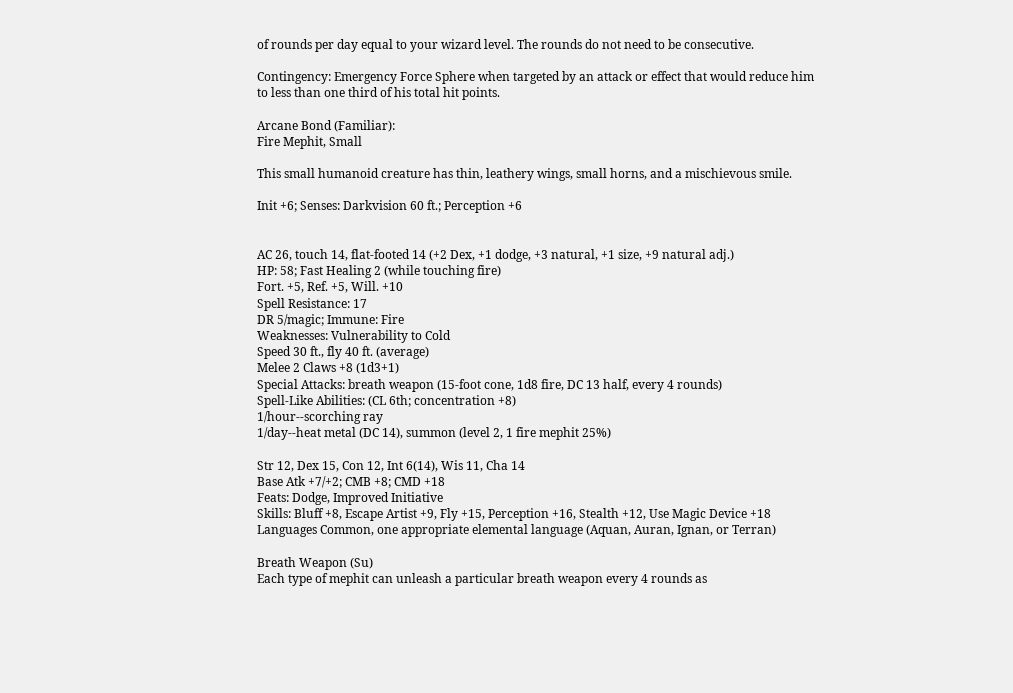of rounds per day equal to your wizard level. The rounds do not need to be consecutive.

Contingency: Emergency Force Sphere when targeted by an attack or effect that would reduce him to less than one third of his total hit points.

Arcane Bond (Familiar):
Fire Mephit, Small

This small humanoid creature has thin, leathery wings, small horns, and a mischievous smile.

Init +6; Senses: Darkvision 60 ft.; Perception +6


AC 26, touch 14, flat-footed 14 (+2 Dex, +1 dodge, +3 natural, +1 size, +9 natural adj.)
HP: 58; Fast Healing 2 (while touching fire)
Fort. +5, Ref. +5, Will. +10
Spell Resistance: 17
DR 5/magic; Immune: Fire
Weaknesses: Vulnerability to Cold
Speed 30 ft., fly 40 ft. (average)
Melee 2 Claws +8 (1d3+1)
Special Attacks: breath weapon (15-foot cone, 1d8 fire, DC 13 half, every 4 rounds)
Spell-Like Abilities: (CL 6th; concentration +8)
1/hour--scorching ray
1/day--heat metal (DC 14), summon (level 2, 1 fire mephit 25%)

Str 12, Dex 15, Con 12, Int 6(14), Wis 11, Cha 14
Base Atk +7/+2; CMB +8; CMD +18
Feats: Dodge, Improved Initiative
Skills: Bluff +8, Escape Artist +9, Fly +15, Perception +16, Stealth +12, Use Magic Device +18
Languages Common, one appropriate elemental language (Aquan, Auran, Ignan, or Terran)

Breath Weapon (Su)
Each type of mephit can unleash a particular breath weapon every 4 rounds as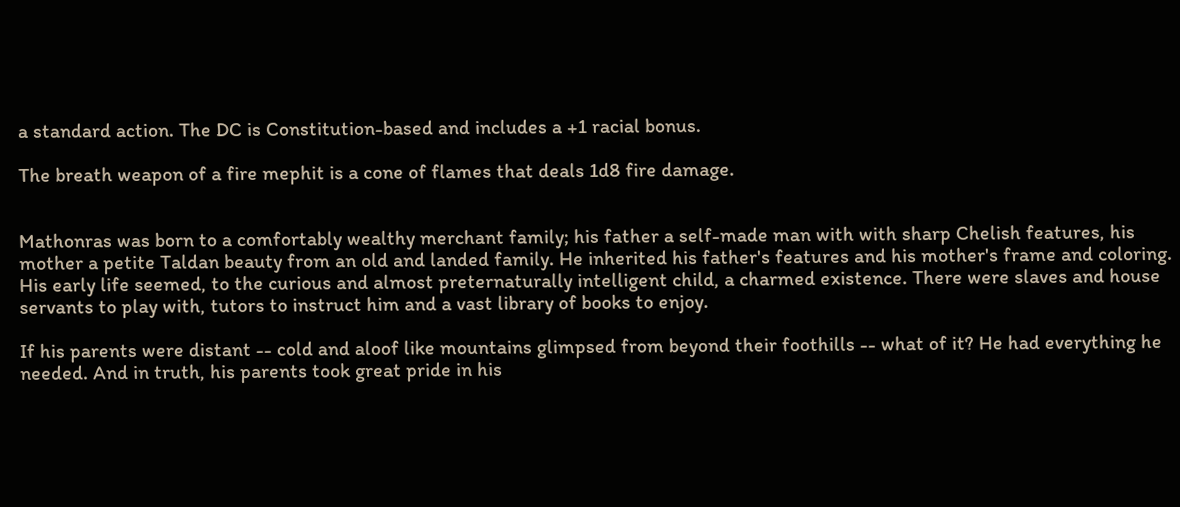a standard action. The DC is Constitution-based and includes a +1 racial bonus.

The breath weapon of a fire mephit is a cone of flames that deals 1d8 fire damage.


Mathonras was born to a comfortably wealthy merchant family; his father a self-made man with with sharp Chelish features, his mother a petite Taldan beauty from an old and landed family. He inherited his father's features and his mother's frame and coloring. His early life seemed, to the curious and almost preternaturally intelligent child, a charmed existence. There were slaves and house servants to play with, tutors to instruct him and a vast library of books to enjoy.

If his parents were distant -- cold and aloof like mountains glimpsed from beyond their foothills -- what of it? He had everything he needed. And in truth, his parents took great pride in his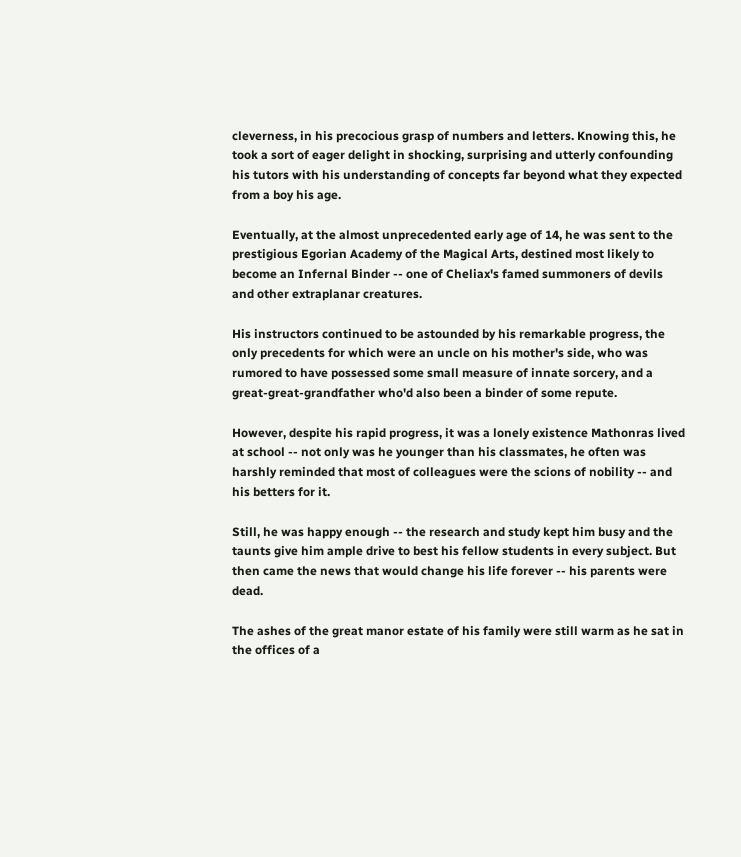cleverness, in his precocious grasp of numbers and letters. Knowing this, he took a sort of eager delight in shocking, surprising and utterly confounding his tutors with his understanding of concepts far beyond what they expected from a boy his age.

Eventually, at the almost unprecedented early age of 14, he was sent to the prestigious Egorian Academy of the Magical Arts, destined most likely to become an Infernal Binder -- one of Cheliax's famed summoners of devils and other extraplanar creatures.

His instructors continued to be astounded by his remarkable progress, the only precedents for which were an uncle on his mother's side, who was rumored to have possessed some small measure of innate sorcery, and a great-great-grandfather who'd also been a binder of some repute.

However, despite his rapid progress, it was a lonely existence Mathonras lived at school -- not only was he younger than his classmates, he often was harshly reminded that most of colleagues were the scions of nobility -- and his betters for it.

Still, he was happy enough -- the research and study kept him busy and the taunts give him ample drive to best his fellow students in every subject. But then came the news that would change his life forever -- his parents were dead.

The ashes of the great manor estate of his family were still warm as he sat in the offices of a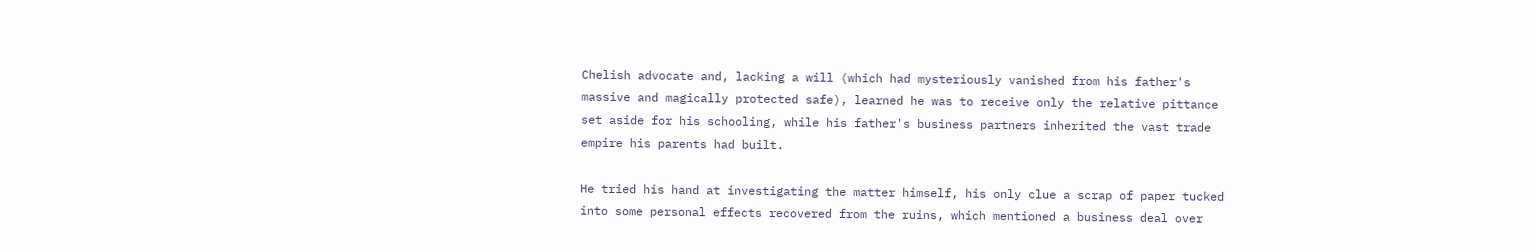Chelish advocate and, lacking a will (which had mysteriously vanished from his father's massive and magically protected safe), learned he was to receive only the relative pittance set aside for his schooling, while his father's business partners inherited the vast trade empire his parents had built.

He tried his hand at investigating the matter himself, his only clue a scrap of paper tucked into some personal effects recovered from the ruins, which mentioned a business deal over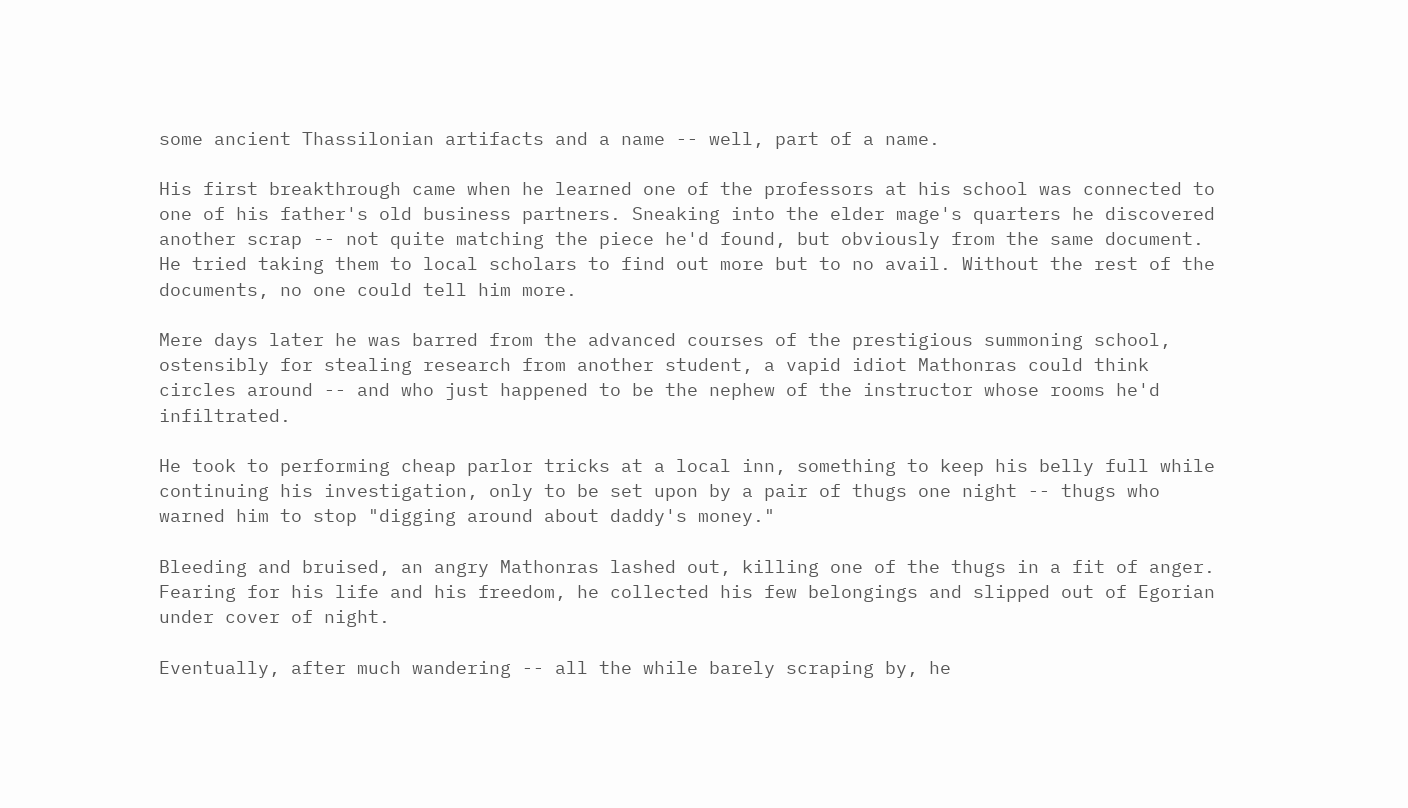some ancient Thassilonian artifacts and a name -- well, part of a name.

His first breakthrough came when he learned one of the professors at his school was connected to one of his father's old business partners. Sneaking into the elder mage's quarters he discovered another scrap -- not quite matching the piece he'd found, but obviously from the same document. He tried taking them to local scholars to find out more but to no avail. Without the rest of the documents, no one could tell him more.

Mere days later he was barred from the advanced courses of the prestigious summoning school, ostensibly for stealing research from another student, a vapid idiot Mathonras could think circles around -- and who just happened to be the nephew of the instructor whose rooms he'd infiltrated.

He took to performing cheap parlor tricks at a local inn, something to keep his belly full while continuing his investigation, only to be set upon by a pair of thugs one night -- thugs who warned him to stop "digging around about daddy's money."

Bleeding and bruised, an angry Mathonras lashed out, killing one of the thugs in a fit of anger. Fearing for his life and his freedom, he collected his few belongings and slipped out of Egorian under cover of night.

Eventually, after much wandering -- all the while barely scraping by, he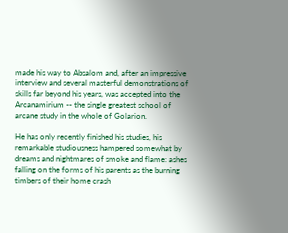made his way to Absalom and, after an impressive interview and several masterful demonstrations of skills far beyond his years, was accepted into the Arcanamirium -- the single greatest school of arcane study in the whole of Golarion.

He has only recently finished his studies, his remarkable studiousness hampered somewhat by dreams and nightmares of smoke and flame: ashes falling on the forms of his parents as the burning timbers of their home crash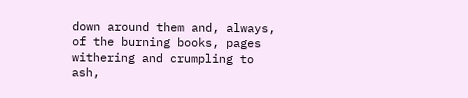down around them and, always, of the burning books, pages withering and crumpling to ash,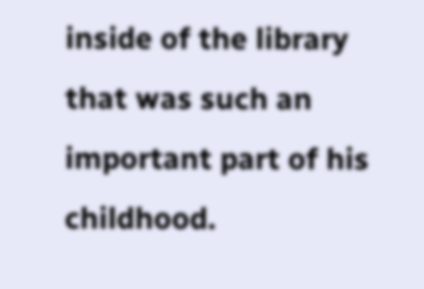inside of the library that was such an important part of his childhood.